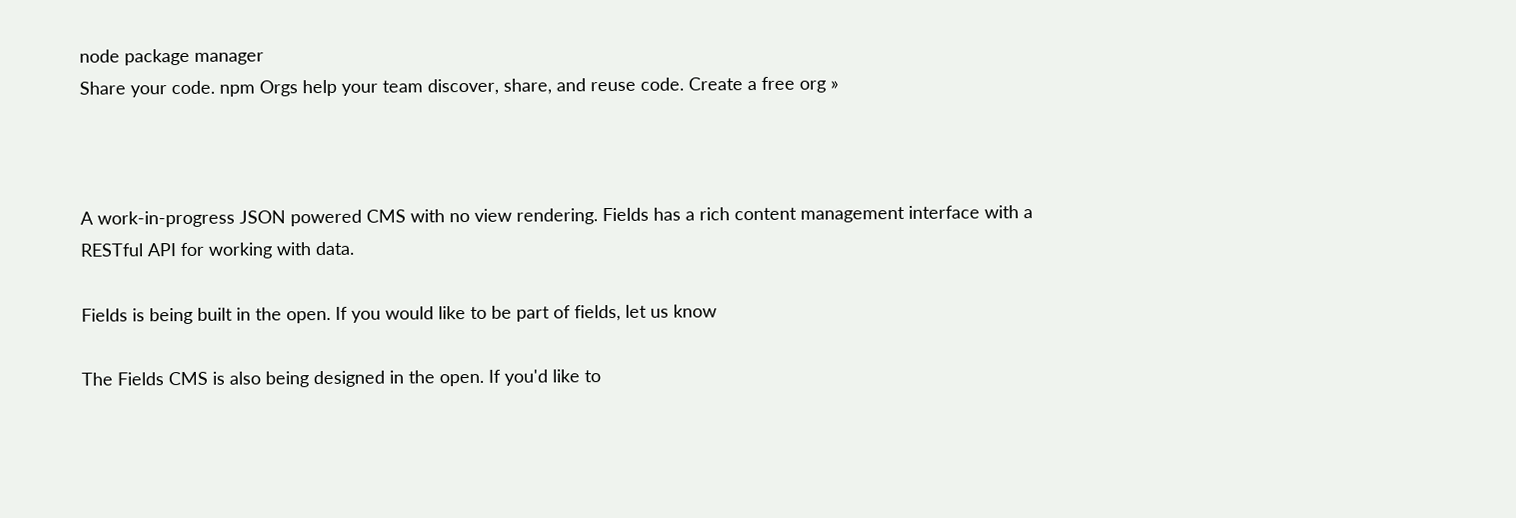node package manager
Share your code. npm Orgs help your team discover, share, and reuse code. Create a free org »



A work-in-progress JSON powered CMS with no view rendering. Fields has a rich content management interface with a RESTful API for working with data.

Fields is being built in the open. If you would like to be part of fields, let us know

The Fields CMS is also being designed in the open. If you'd like to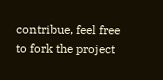contribue, feel free to fork the project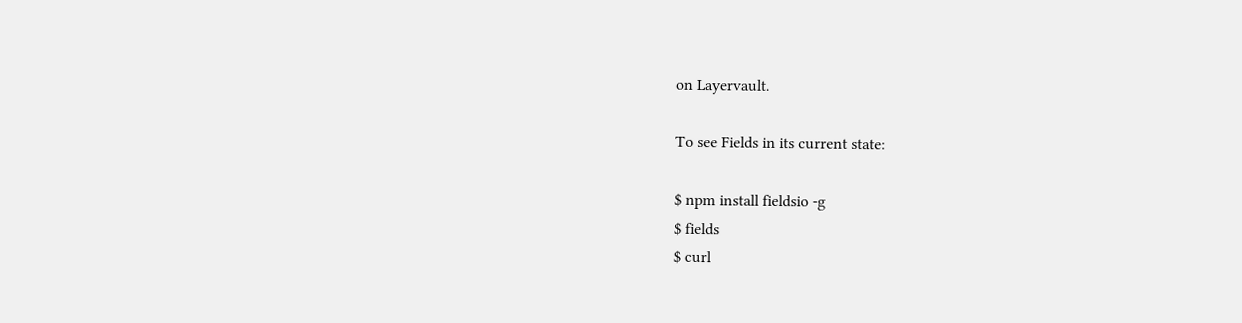on Layervault.

To see Fields in its current state:

$ npm install fieldsio -g
$ fields
$ curl